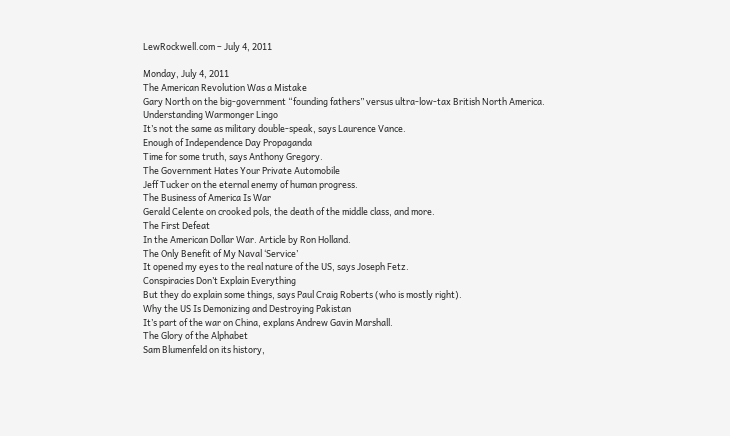LewRockwell.com – July 4, 2011

Monday, July 4, 2011
The American Revolution Was a Mistake
Gary North on the big-government “founding fathers” versus ultra-low-tax British North America.
Understanding Warmonger Lingo
It’s not the same as military double-speak, says Laurence Vance.
Enough of Independence Day Propaganda
Time for some truth, says Anthony Gregory.
The Government Hates Your Private Automobile
Jeff Tucker on the eternal enemy of human progress.
The Business of America Is War
Gerald Celente on crooked pols, the death of the middle class, and more.
The First Defeat
In the American Dollar War. Article by Ron Holland.
The Only Benefit of My Naval ‘Service’
It opened my eyes to the real nature of the US, says Joseph Fetz.
Conspiracies Don’t Explain Everything
But they do explain some things, says Paul Craig Roberts (who is mostly right).
Why the US Is Demonizing and Destroying Pakistan
It’s part of the war on China, explans Andrew Gavin Marshall.
The Glory of the Alphabet
Sam Blumenfeld on its history,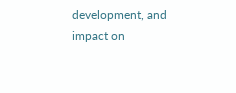development, and impact on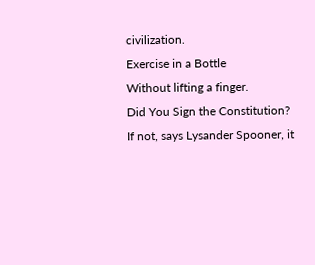civilization.
Exercise in a Bottle
Without lifting a finger.
Did You Sign the Constitution?
If not, says Lysander Spooner, it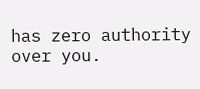has zero authority over you.